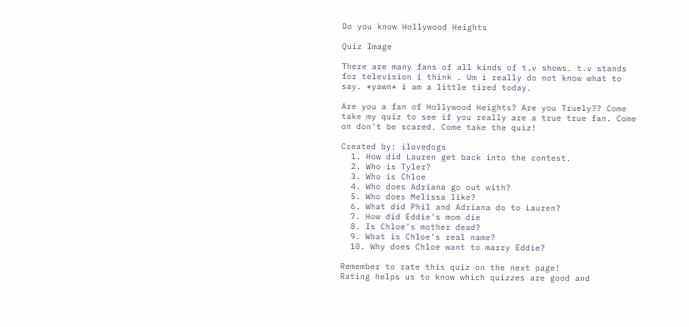Do you know Hollywood Heights

Quiz Image

There are many fans of all kinds of t.v shows. t.v stands for television i think . Um i really do not know what to say. *yawn* i am a little tired today.

Are you a fan of Hollywood Heights? Are you Truely?? Come take my quiz to see if you really are a true true fan. Come on don't be scared. Come take the quiz!

Created by: ilovedogs
  1. How did Lauren get back into the contest.
  2. Who is Tyler?
  3. Who is Chloe
  4. Who does Adriana go out with?
  5. Who does Melissa like?
  6. What did Phil and Adriana do to Lauren?
  7. How did Eddie's mom die
  8. Is Chloe's mother dead?
  9. What is Chloe's real name?
  10. Why does Chloe want to marry Eddie?

Remember to rate this quiz on the next page!
Rating helps us to know which quizzes are good and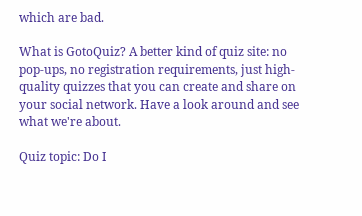which are bad.

What is GotoQuiz? A better kind of quiz site: no pop-ups, no registration requirements, just high-quality quizzes that you can create and share on your social network. Have a look around and see what we're about.

Quiz topic: Do I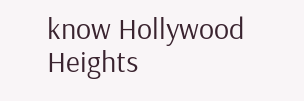know Hollywood Heights